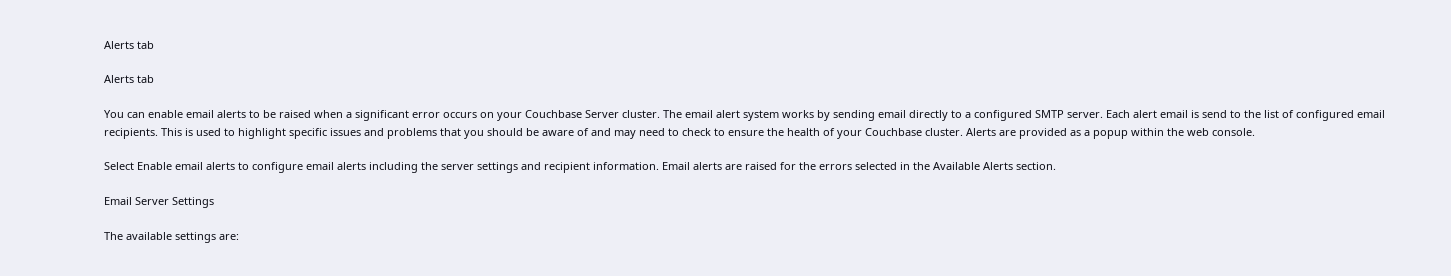Alerts tab

Alerts tab

You can enable email alerts to be raised when a significant error occurs on your Couchbase Server cluster. The email alert system works by sending email directly to a configured SMTP server. Each alert email is send to the list of configured email recipients. This is used to highlight specific issues and problems that you should be aware of and may need to check to ensure the health of your Couchbase cluster. Alerts are provided as a popup within the web console.

Select Enable email alerts to configure email alerts including the server settings and recipient information. Email alerts are raised for the errors selected in the Available Alerts section.

Email Server Settings

The available settings are: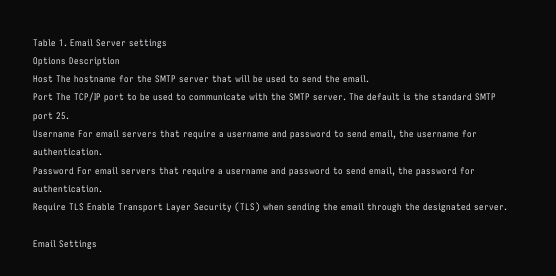Table 1. Email Server settings
Options Description
Host The hostname for the SMTP server that will be used to send the email.
Port The TCP/IP port to be used to communicate with the SMTP server. The default is the standard SMTP port 25.
Username For email servers that require a username and password to send email, the username for authentication.
Password For email servers that require a username and password to send email, the password for authentication.
Require TLS Enable Transport Layer Security (TLS) when sending the email through the designated server.

Email Settings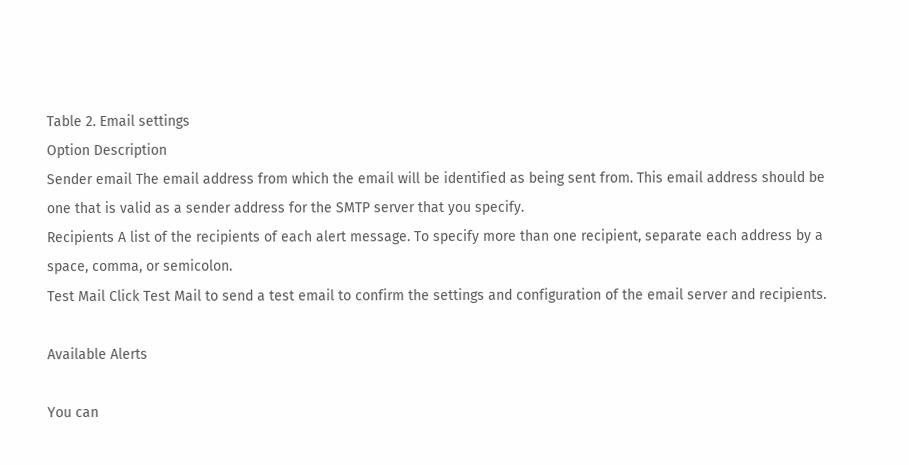Table 2. Email settings
Option Description
Sender email The email address from which the email will be identified as being sent from. This email address should be one that is valid as a sender address for the SMTP server that you specify.
Recipients A list of the recipients of each alert message. To specify more than one recipient, separate each address by a space, comma, or semicolon.
Test Mail Click Test Mail to send a test email to confirm the settings and configuration of the email server and recipients.

Available Alerts

You can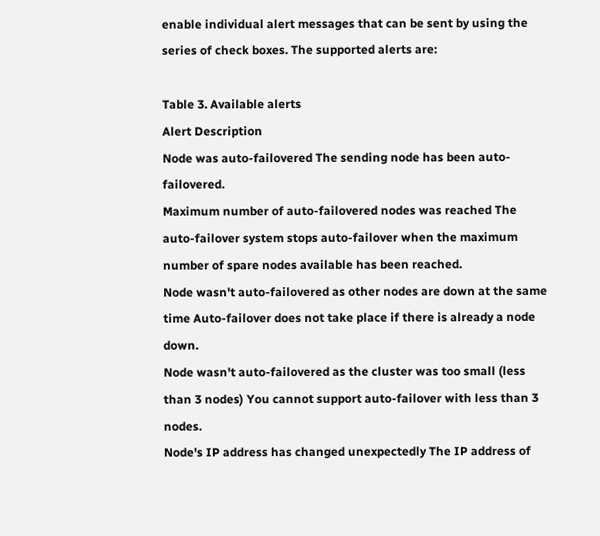enable individual alert messages that can be sent by using the series of check boxes. The supported alerts are:

Table 3. Available alerts
Alert Description
Node was auto-failovered The sending node has been auto-failovered.
Maximum number of auto-failovered nodes was reached The auto-failover system stops auto-failover when the maximum number of spare nodes available has been reached.
Node wasn't auto-failovered as other nodes are down at the same time Auto-failover does not take place if there is already a node down.
Node wasn't auto-failovered as the cluster was too small (less than 3 nodes) You cannot support auto-failover with less than 3 nodes.
Node's IP address has changed unexpectedly The IP address of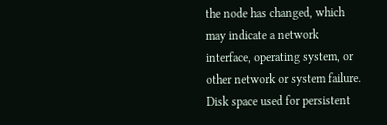the node has changed, which may indicate a network interface, operating system, or other network or system failure.
Disk space used for persistent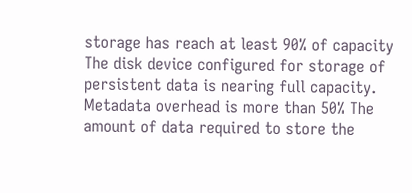storage has reach at least 90% of capacity The disk device configured for storage of persistent data is nearing full capacity.
Metadata overhead is more than 50% The amount of data required to store the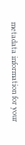metadata information for your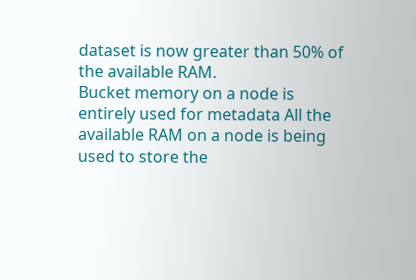dataset is now greater than 50% of the available RAM.
Bucket memory on a node is entirely used for metadata All the available RAM on a node is being used to store the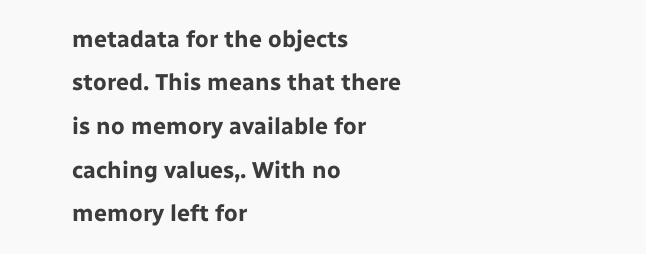metadata for the objects stored. This means that there is no memory available for caching values,. With no memory left for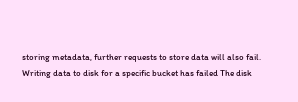storing metadata, further requests to store data will also fail.
Writing data to disk for a specific bucket has failed The disk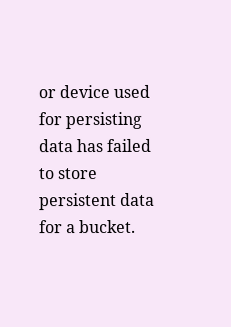or device used for persisting data has failed to store persistent data for a bucket.